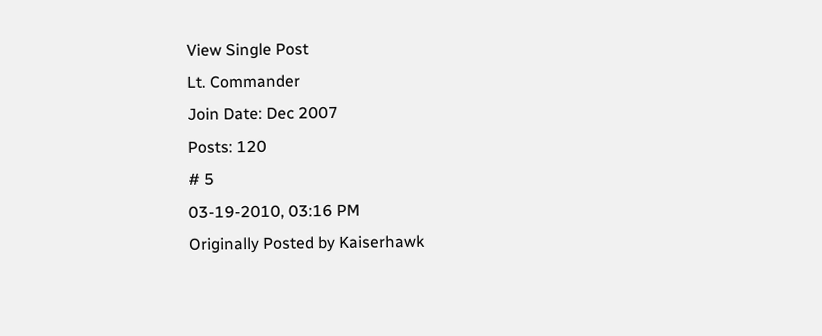View Single Post
Lt. Commander
Join Date: Dec 2007
Posts: 120
# 5
03-19-2010, 03:16 PM
Originally Posted by Kaiserhawk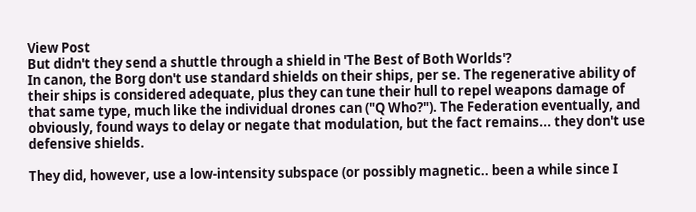View Post
But didn't they send a shuttle through a shield in 'The Best of Both Worlds'?
In canon, the Borg don't use standard shields on their ships, per se. The regenerative ability of their ships is considered adequate, plus they can tune their hull to repel weapons damage of that same type, much like the individual drones can ("Q Who?"). The Federation eventually, and obviously, found ways to delay or negate that modulation, but the fact remains... they don't use defensive shields.

They did, however, use a low-intensity subspace (or possibly magnetic.. been a while since I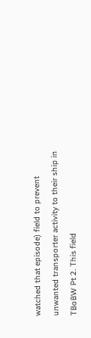watched that episode) field to prevent unwanted transporter activity to their ship in TBoBW Pt 2. This field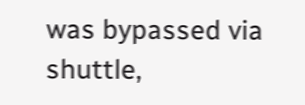was bypassed via shuttle,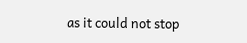as it could not stop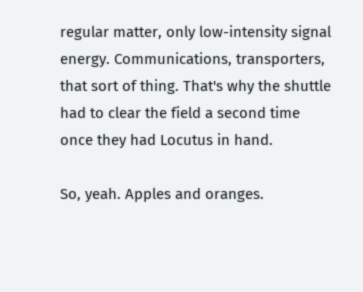regular matter, only low-intensity signal energy. Communications, transporters, that sort of thing. That's why the shuttle had to clear the field a second time once they had Locutus in hand.

So, yeah. Apples and oranges.